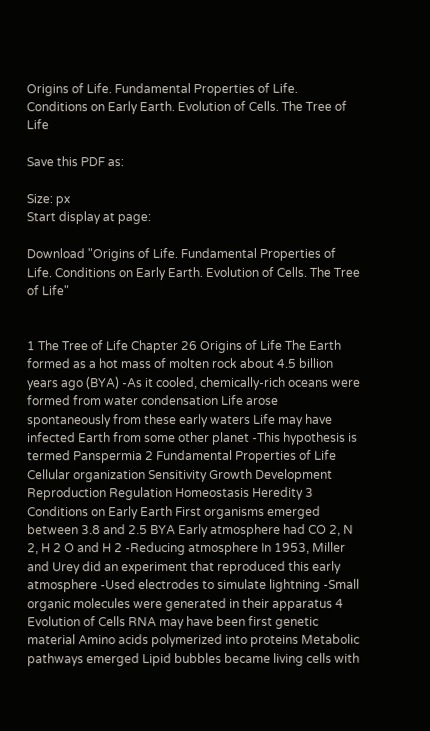Origins of Life. Fundamental Properties of Life. Conditions on Early Earth. Evolution of Cells. The Tree of Life

Save this PDF as:

Size: px
Start display at page:

Download "Origins of Life. Fundamental Properties of Life. Conditions on Early Earth. Evolution of Cells. The Tree of Life"


1 The Tree of Life Chapter 26 Origins of Life The Earth formed as a hot mass of molten rock about 4.5 billion years ago (BYA) -As it cooled, chemically-rich oceans were formed from water condensation Life arose spontaneously from these early waters Life may have infected Earth from some other planet -This hypothesis is termed Panspermia 2 Fundamental Properties of Life Cellular organization Sensitivity Growth Development Reproduction Regulation Homeostasis Heredity 3 Conditions on Early Earth First organisms emerged between 3.8 and 2.5 BYA Early atmosphere had CO 2, N 2, H 2 O and H 2 -Reducing atmosphere In 1953, Miller and Urey did an experiment that reproduced this early atmosphere -Used electrodes to simulate lightning -Small organic molecules were generated in their apparatus 4 Evolution of Cells RNA may have been first genetic material Amino acids polymerized into proteins Metabolic pathways emerged Lipid bubbles became living cells with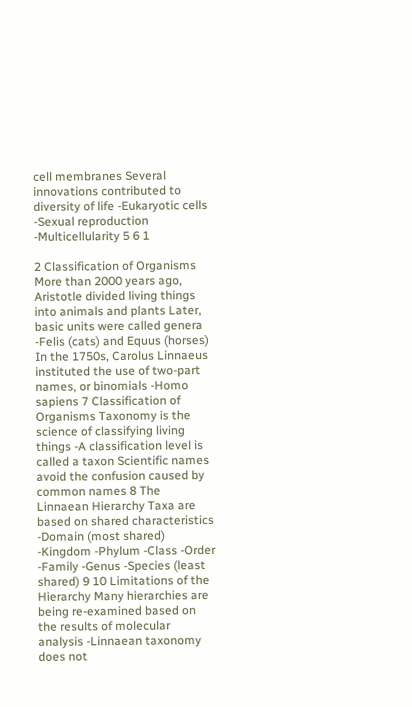cell membranes Several innovations contributed to diversity of life -Eukaryotic cells -Sexual reproduction -Multicellularity 5 6 1

2 Classification of Organisms More than 2000 years ago, Aristotle divided living things into animals and plants Later, basic units were called genera -Felis (cats) and Equus (horses) In the 1750s, Carolus Linnaeus instituted the use of two-part names, or binomials -Homo sapiens 7 Classification of Organisms Taxonomy is the science of classifying living things -A classification level is called a taxon Scientific names avoid the confusion caused by common names 8 The Linnaean Hierarchy Taxa are based on shared characteristics -Domain (most shared) -Kingdom -Phylum -Class -Order -Family -Genus -Species (least shared) 9 10 Limitations of the Hierarchy Many hierarchies are being re-examined based on the results of molecular analysis -Linnaean taxonomy does not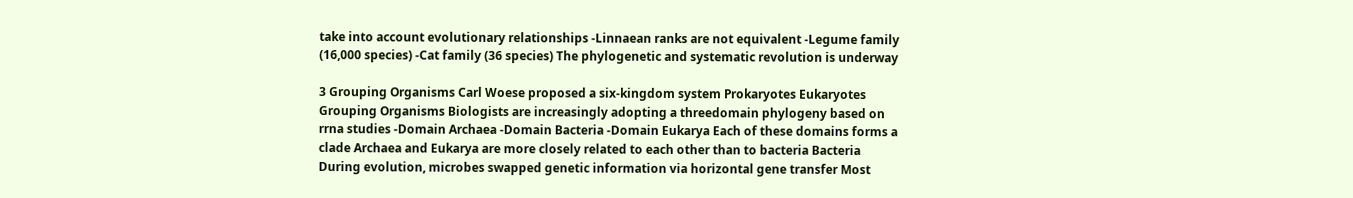take into account evolutionary relationships -Linnaean ranks are not equivalent -Legume family (16,000 species) -Cat family (36 species) The phylogenetic and systematic revolution is underway

3 Grouping Organisms Carl Woese proposed a six-kingdom system Prokaryotes Eukaryotes Grouping Organisms Biologists are increasingly adopting a threedomain phylogeny based on rrna studies -Domain Archaea -Domain Bacteria -Domain Eukarya Each of these domains forms a clade Archaea and Eukarya are more closely related to each other than to bacteria Bacteria During evolution, microbes swapped genetic information via horizontal gene transfer Most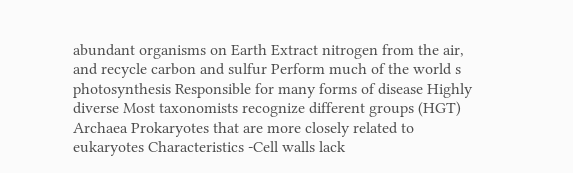abundant organisms on Earth Extract nitrogen from the air, and recycle carbon and sulfur Perform much of the world s photosynthesis Responsible for many forms of disease Highly diverse Most taxonomists recognize different groups (HGT) Archaea Prokaryotes that are more closely related to eukaryotes Characteristics -Cell walls lack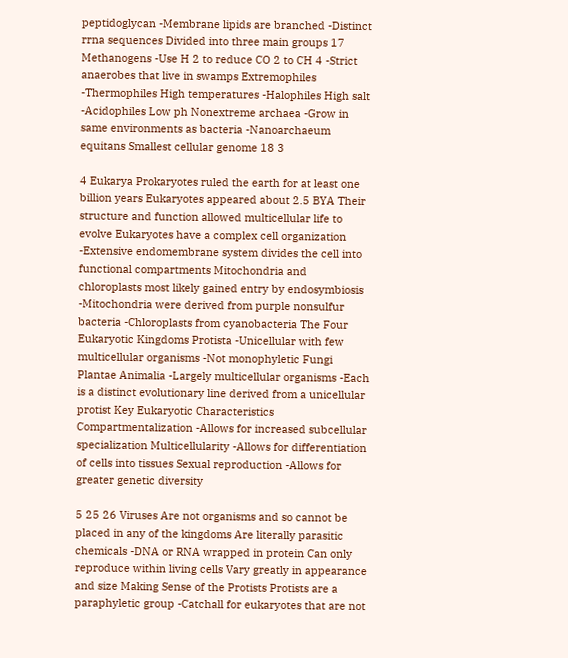peptidoglycan -Membrane lipids are branched -Distinct rrna sequences Divided into three main groups 17 Methanogens -Use H 2 to reduce CO 2 to CH 4 -Strict anaerobes that live in swamps Extremophiles -Thermophiles High temperatures -Halophiles High salt -Acidophiles Low ph Nonextreme archaea -Grow in same environments as bacteria -Nanoarchaeum equitans Smallest cellular genome 18 3

4 Eukarya Prokaryotes ruled the earth for at least one billion years Eukaryotes appeared about 2.5 BYA Their structure and function allowed multicellular life to evolve Eukaryotes have a complex cell organization -Extensive endomembrane system divides the cell into functional compartments Mitochondria and chloroplasts most likely gained entry by endosymbiosis -Mitochondria were derived from purple nonsulfur bacteria -Chloroplasts from cyanobacteria The Four Eukaryotic Kingdoms Protista -Unicellular with few multicellular organisms -Not monophyletic Fungi Plantae Animalia -Largely multicellular organisms -Each is a distinct evolutionary line derived from a unicellular protist Key Eukaryotic Characteristics Compartmentalization -Allows for increased subcellular specialization Multicellularity -Allows for differentiation of cells into tissues Sexual reproduction -Allows for greater genetic diversity

5 25 26 Viruses Are not organisms and so cannot be placed in any of the kingdoms Are literally parasitic chemicals -DNA or RNA wrapped in protein Can only reproduce within living cells Vary greatly in appearance and size Making Sense of the Protists Protists are a paraphyletic group -Catchall for eukaryotes that are not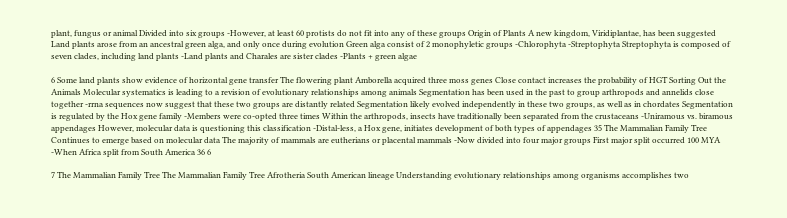plant, fungus or animal Divided into six groups -However, at least 60 protists do not fit into any of these groups Origin of Plants A new kingdom, Viridiplantae, has been suggested Land plants arose from an ancestral green alga, and only once during evolution Green alga consist of 2 monophyletic groups -Chlorophyta -Streptophyta Streptophyta is composed of seven clades, including land plants -Land plants and Charales are sister clades -Plants + green algae

6 Some land plants show evidence of horizontal gene transfer The flowering plant Amborella acquired three moss genes Close contact increases the probability of HGT Sorting Out the Animals Molecular systematics is leading to a revision of evolutionary relationships among animals Segmentation has been used in the past to group arthropods and annelids close together -rrna sequences now suggest that these two groups are distantly related Segmentation likely evolved independently in these two groups, as well as in chordates Segmentation is regulated by the Hox gene family -Members were co-opted three times Within the arthropods, insects have traditionally been separated from the crustaceans -Uniramous vs. biramous appendages However, molecular data is questioning this classification -Distal-less, a Hox gene, initiates development of both types of appendages 35 The Mammalian Family Tree Continues to emerge based on molecular data The majority of mammals are eutherians or placental mammals -Now divided into four major groups First major split occurred 100 MYA -When Africa split from South America 36 6

7 The Mammalian Family Tree The Mammalian Family Tree Afrotheria South American lineage Understanding evolutionary relationships among organisms accomplishes two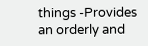things -Provides an orderly and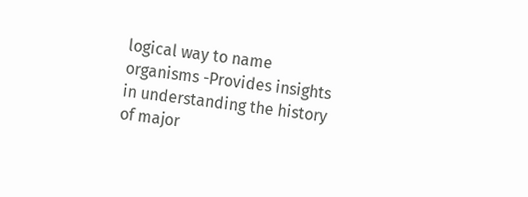logical way to name organisms -Provides insights in understanding the history of major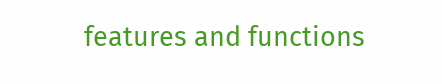features and functions